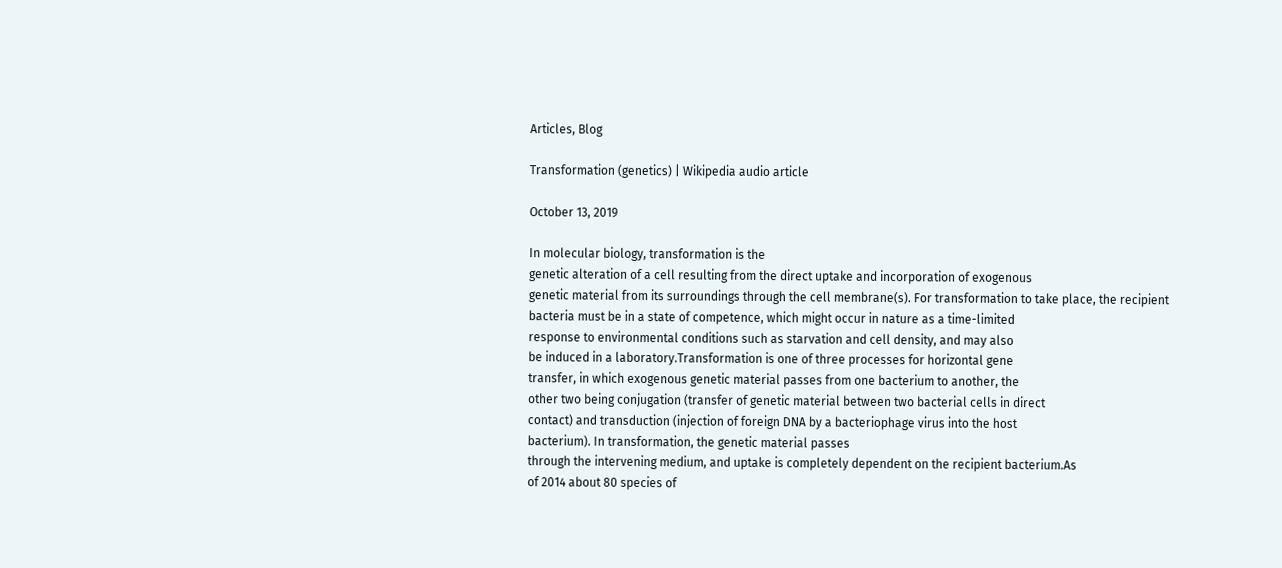Articles, Blog

Transformation (genetics) | Wikipedia audio article

October 13, 2019

In molecular biology, transformation is the
genetic alteration of a cell resulting from the direct uptake and incorporation of exogenous
genetic material from its surroundings through the cell membrane(s). For transformation to take place, the recipient
bacteria must be in a state of competence, which might occur in nature as a time-limited
response to environmental conditions such as starvation and cell density, and may also
be induced in a laboratory.Transformation is one of three processes for horizontal gene
transfer, in which exogenous genetic material passes from one bacterium to another, the
other two being conjugation (transfer of genetic material between two bacterial cells in direct
contact) and transduction (injection of foreign DNA by a bacteriophage virus into the host
bacterium). In transformation, the genetic material passes
through the intervening medium, and uptake is completely dependent on the recipient bacterium.As
of 2014 about 80 species of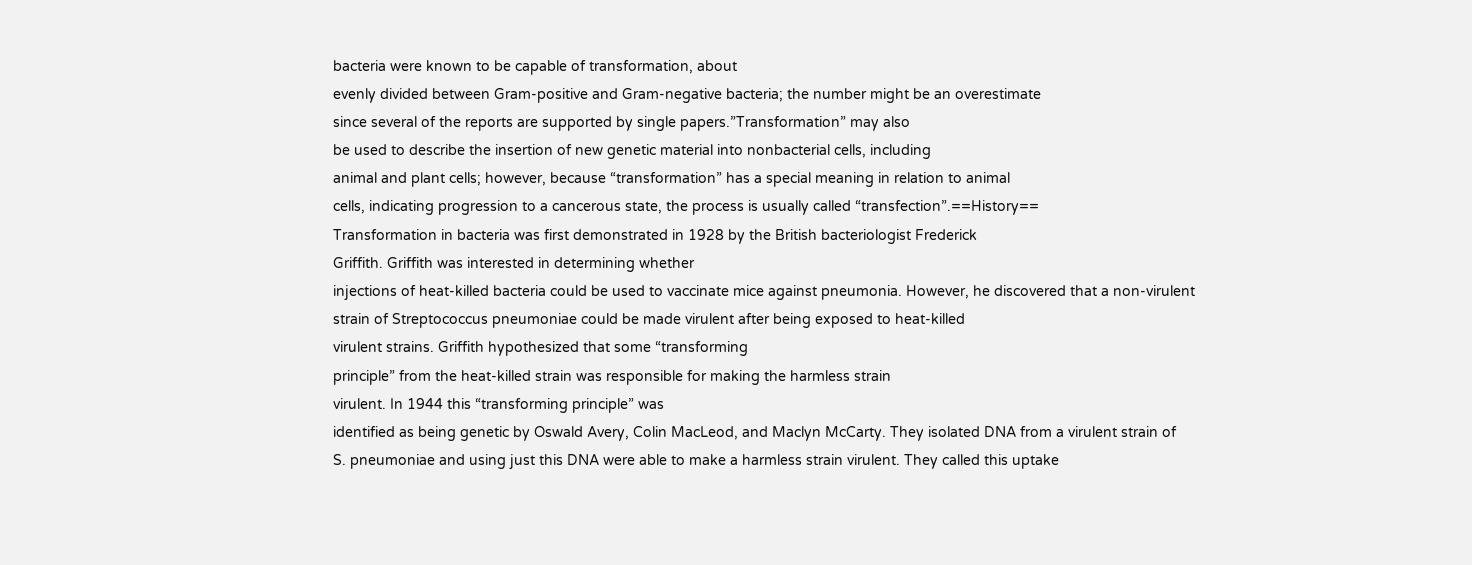bacteria were known to be capable of transformation, about
evenly divided between Gram-positive and Gram-negative bacteria; the number might be an overestimate
since several of the reports are supported by single papers.”Transformation” may also
be used to describe the insertion of new genetic material into nonbacterial cells, including
animal and plant cells; however, because “transformation” has a special meaning in relation to animal
cells, indicating progression to a cancerous state, the process is usually called “transfection”.==History==
Transformation in bacteria was first demonstrated in 1928 by the British bacteriologist Frederick
Griffith. Griffith was interested in determining whether
injections of heat-killed bacteria could be used to vaccinate mice against pneumonia. However, he discovered that a non-virulent
strain of Streptococcus pneumoniae could be made virulent after being exposed to heat-killed
virulent strains. Griffith hypothesized that some “transforming
principle” from the heat-killed strain was responsible for making the harmless strain
virulent. In 1944 this “transforming principle” was
identified as being genetic by Oswald Avery, Colin MacLeod, and Maclyn McCarty. They isolated DNA from a virulent strain of
S. pneumoniae and using just this DNA were able to make a harmless strain virulent. They called this uptake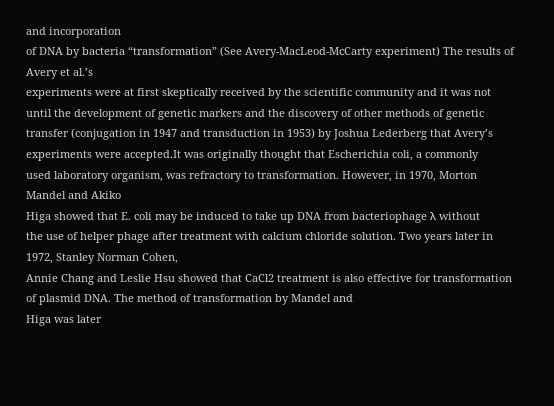and incorporation
of DNA by bacteria “transformation” (See Avery-MacLeod-McCarty experiment) The results of Avery et al.’s
experiments were at first skeptically received by the scientific community and it was not
until the development of genetic markers and the discovery of other methods of genetic
transfer (conjugation in 1947 and transduction in 1953) by Joshua Lederberg that Avery’s
experiments were accepted.It was originally thought that Escherichia coli, a commonly
used laboratory organism, was refractory to transformation. However, in 1970, Morton Mandel and Akiko
Higa showed that E. coli may be induced to take up DNA from bacteriophage λ without
the use of helper phage after treatment with calcium chloride solution. Two years later in 1972, Stanley Norman Cohen,
Annie Chang and Leslie Hsu showed that CaCl2 treatment is also effective for transformation
of plasmid DNA. The method of transformation by Mandel and
Higa was later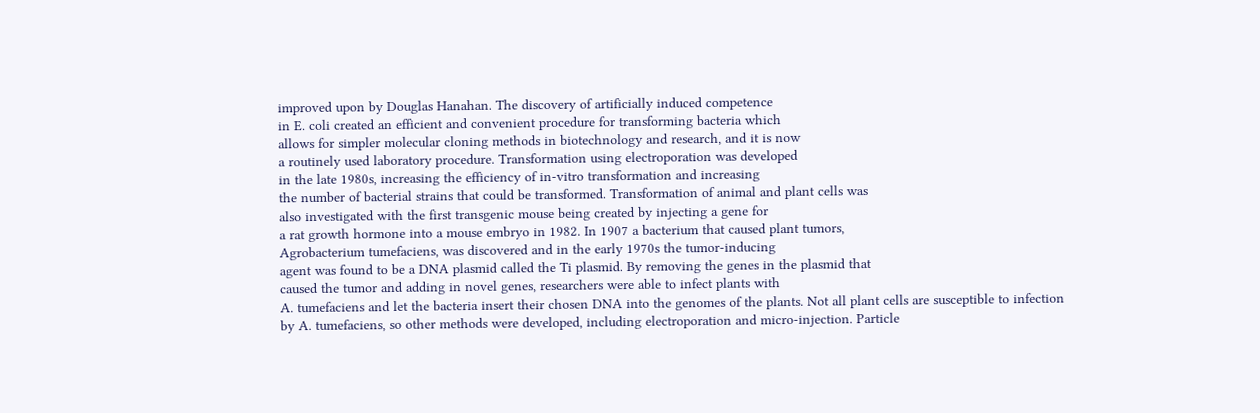improved upon by Douglas Hanahan. The discovery of artificially induced competence
in E. coli created an efficient and convenient procedure for transforming bacteria which
allows for simpler molecular cloning methods in biotechnology and research, and it is now
a routinely used laboratory procedure. Transformation using electroporation was developed
in the late 1980s, increasing the efficiency of in-vitro transformation and increasing
the number of bacterial strains that could be transformed. Transformation of animal and plant cells was
also investigated with the first transgenic mouse being created by injecting a gene for
a rat growth hormone into a mouse embryo in 1982. In 1907 a bacterium that caused plant tumors,
Agrobacterium tumefaciens, was discovered and in the early 1970s the tumor-inducing
agent was found to be a DNA plasmid called the Ti plasmid. By removing the genes in the plasmid that
caused the tumor and adding in novel genes, researchers were able to infect plants with
A. tumefaciens and let the bacteria insert their chosen DNA into the genomes of the plants. Not all plant cells are susceptible to infection
by A. tumefaciens, so other methods were developed, including electroporation and micro-injection. Particle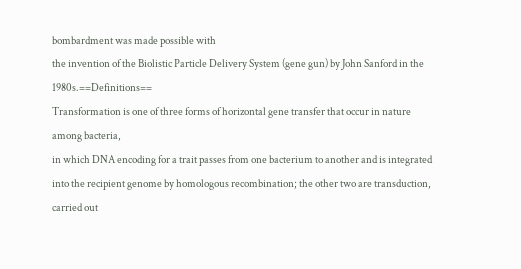bombardment was made possible with
the invention of the Biolistic Particle Delivery System (gene gun) by John Sanford in the 1980s.==Definitions==
Transformation is one of three forms of horizontal gene transfer that occur in nature among bacteria,
in which DNA encoding for a trait passes from one bacterium to another and is integrated
into the recipient genome by homologous recombination; the other two are transduction, carried out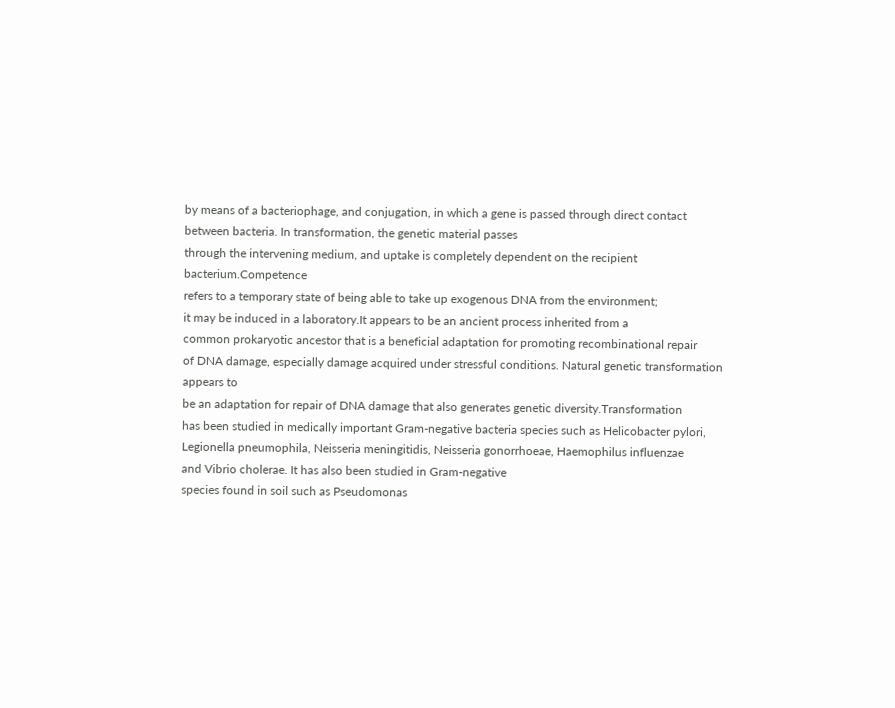by means of a bacteriophage, and conjugation, in which a gene is passed through direct contact
between bacteria. In transformation, the genetic material passes
through the intervening medium, and uptake is completely dependent on the recipient bacterium.Competence
refers to a temporary state of being able to take up exogenous DNA from the environment;
it may be induced in a laboratory.It appears to be an ancient process inherited from a
common prokaryotic ancestor that is a beneficial adaptation for promoting recombinational repair
of DNA damage, especially damage acquired under stressful conditions. Natural genetic transformation appears to
be an adaptation for repair of DNA damage that also generates genetic diversity.Transformation
has been studied in medically important Gram-negative bacteria species such as Helicobacter pylori,
Legionella pneumophila, Neisseria meningitidis, Neisseria gonorrhoeae, Haemophilus influenzae
and Vibrio cholerae. It has also been studied in Gram-negative
species found in soil such as Pseudomonas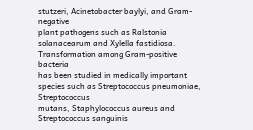stutzeri, Acinetobacter baylyi, and Gram-negative
plant pathogens such as Ralstonia solanacearum and Xylella fastidiosa. Transformation among Gram-positive bacteria
has been studied in medically important species such as Streptococcus pneumoniae, Streptococcus
mutans, Staphylococcus aureus and Streptococcus sanguinis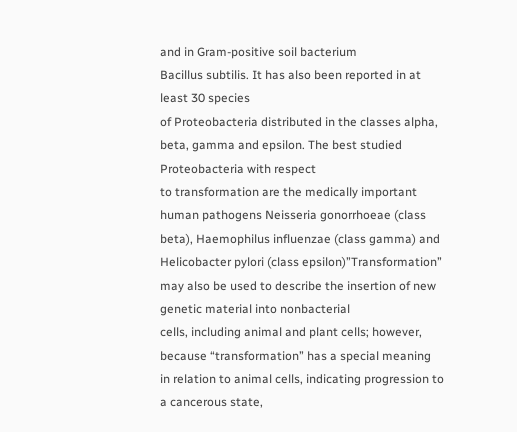and in Gram-positive soil bacterium
Bacillus subtilis. It has also been reported in at least 30 species
of Proteobacteria distributed in the classes alpha, beta, gamma and epsilon. The best studied Proteobacteria with respect
to transformation are the medically important human pathogens Neisseria gonorrhoeae (class
beta), Haemophilus influenzae (class gamma) and Helicobacter pylori (class epsilon)”Transformation”
may also be used to describe the insertion of new genetic material into nonbacterial
cells, including animal and plant cells; however, because “transformation” has a special meaning
in relation to animal cells, indicating progression to a cancerous state,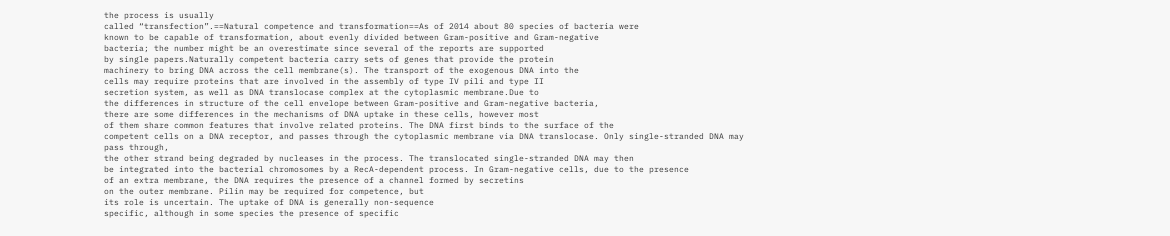the process is usually
called “transfection”.==Natural competence and transformation==As of 2014 about 80 species of bacteria were
known to be capable of transformation, about evenly divided between Gram-positive and Gram-negative
bacteria; the number might be an overestimate since several of the reports are supported
by single papers.Naturally competent bacteria carry sets of genes that provide the protein
machinery to bring DNA across the cell membrane(s). The transport of the exogenous DNA into the
cells may require proteins that are involved in the assembly of type IV pili and type II
secretion system, as well as DNA translocase complex at the cytoplasmic membrane.Due to
the differences in structure of the cell envelope between Gram-positive and Gram-negative bacteria,
there are some differences in the mechanisms of DNA uptake in these cells, however most
of them share common features that involve related proteins. The DNA first binds to the surface of the
competent cells on a DNA receptor, and passes through the cytoplasmic membrane via DNA translocase. Only single-stranded DNA may pass through,
the other strand being degraded by nucleases in the process. The translocated single-stranded DNA may then
be integrated into the bacterial chromosomes by a RecA-dependent process. In Gram-negative cells, due to the presence
of an extra membrane, the DNA requires the presence of a channel formed by secretins
on the outer membrane. Pilin may be required for competence, but
its role is uncertain. The uptake of DNA is generally non-sequence
specific, although in some species the presence of specific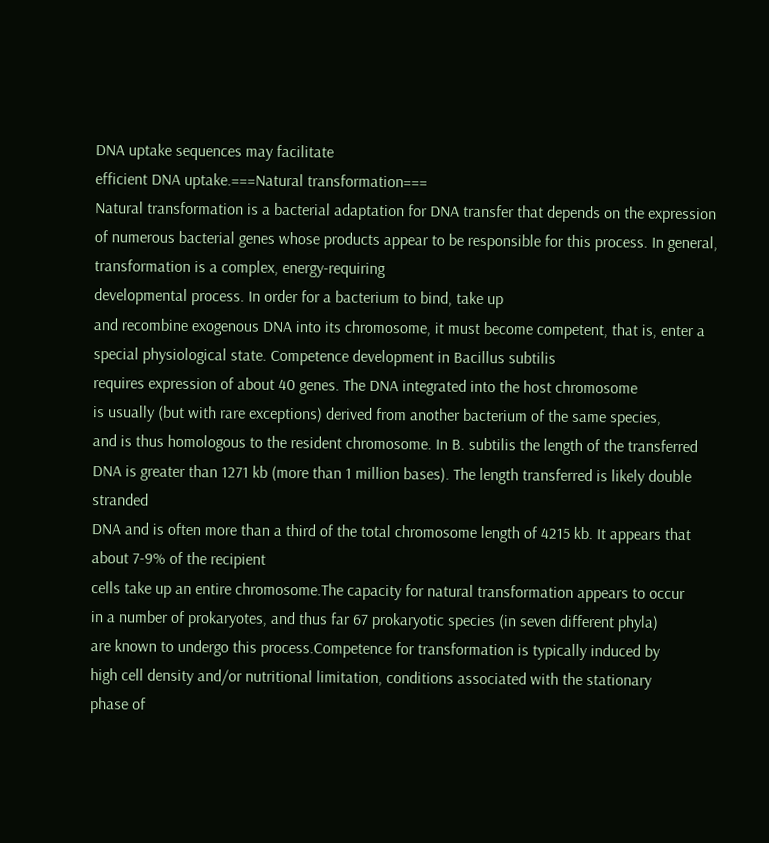DNA uptake sequences may facilitate
efficient DNA uptake.===Natural transformation===
Natural transformation is a bacterial adaptation for DNA transfer that depends on the expression
of numerous bacterial genes whose products appear to be responsible for this process. In general, transformation is a complex, energy-requiring
developmental process. In order for a bacterium to bind, take up
and recombine exogenous DNA into its chromosome, it must become competent, that is, enter a
special physiological state. Competence development in Bacillus subtilis
requires expression of about 40 genes. The DNA integrated into the host chromosome
is usually (but with rare exceptions) derived from another bacterium of the same species,
and is thus homologous to the resident chromosome. In B. subtilis the length of the transferred
DNA is greater than 1271 kb (more than 1 million bases). The length transferred is likely double stranded
DNA and is often more than a third of the total chromosome length of 4215 kb. It appears that about 7-9% of the recipient
cells take up an entire chromosome.The capacity for natural transformation appears to occur
in a number of prokaryotes, and thus far 67 prokaryotic species (in seven different phyla)
are known to undergo this process.Competence for transformation is typically induced by
high cell density and/or nutritional limitation, conditions associated with the stationary
phase of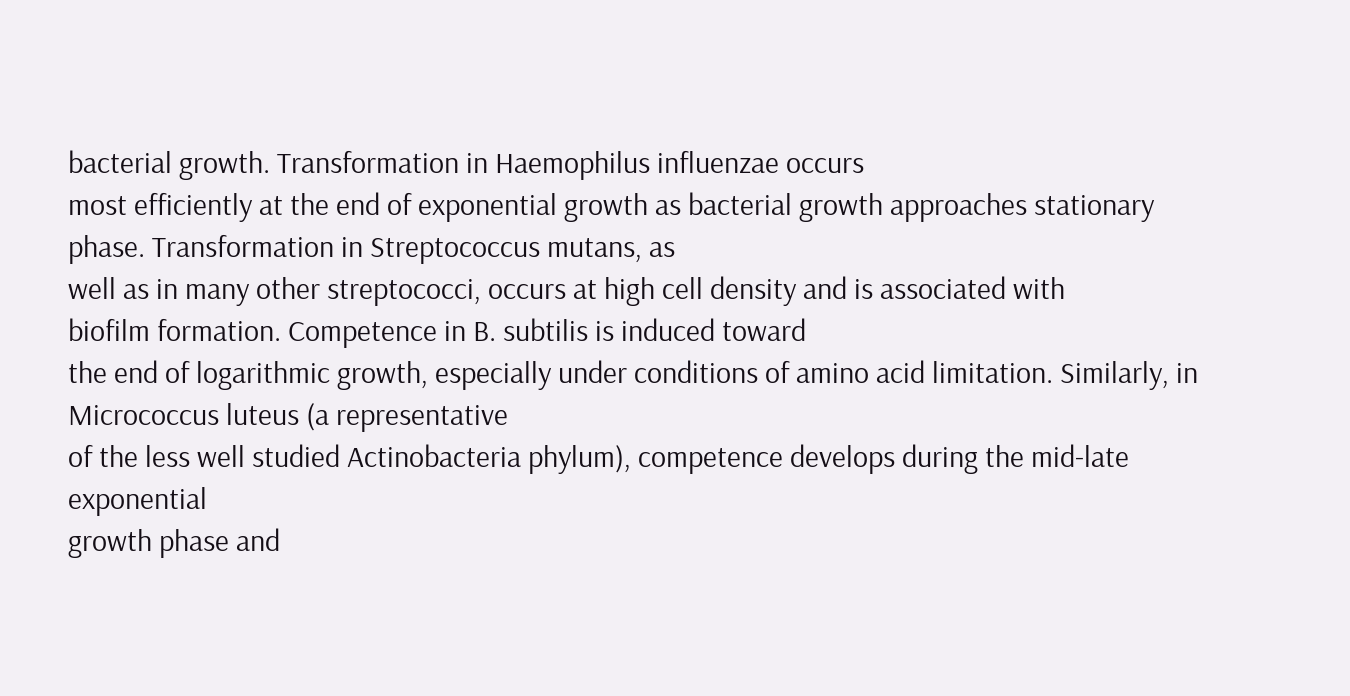bacterial growth. Transformation in Haemophilus influenzae occurs
most efficiently at the end of exponential growth as bacterial growth approaches stationary
phase. Transformation in Streptococcus mutans, as
well as in many other streptococci, occurs at high cell density and is associated with
biofilm formation. Competence in B. subtilis is induced toward
the end of logarithmic growth, especially under conditions of amino acid limitation. Similarly, in Micrococcus luteus (a representative
of the less well studied Actinobacteria phylum), competence develops during the mid-late exponential
growth phase and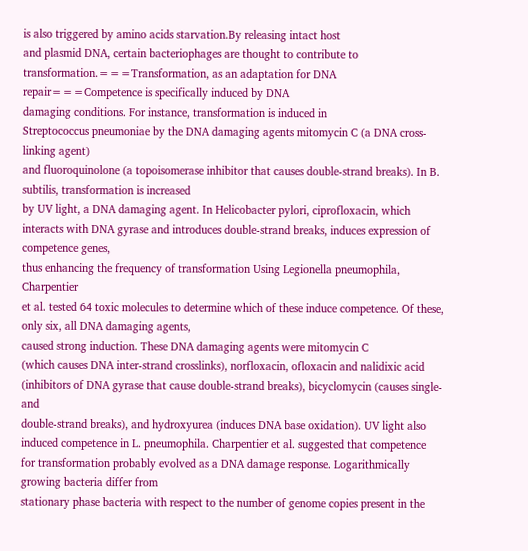is also triggered by amino acids starvation.By releasing intact host
and plasmid DNA, certain bacteriophages are thought to contribute to transformation.===Transformation, as an adaptation for DNA
repair===Competence is specifically induced by DNA
damaging conditions. For instance, transformation is induced in
Streptococcus pneumoniae by the DNA damaging agents mitomycin C (a DNA cross-linking agent)
and fluoroquinolone (a topoisomerase inhibitor that causes double-strand breaks). In B. subtilis, transformation is increased
by UV light, a DNA damaging agent. In Helicobacter pylori, ciprofloxacin, which
interacts with DNA gyrase and introduces double-strand breaks, induces expression of competence genes,
thus enhancing the frequency of transformation Using Legionella pneumophila, Charpentier
et al. tested 64 toxic molecules to determine which of these induce competence. Of these, only six, all DNA damaging agents,
caused strong induction. These DNA damaging agents were mitomycin C
(which causes DNA inter-strand crosslinks), norfloxacin, ofloxacin and nalidixic acid
(inhibitors of DNA gyrase that cause double-strand breaks), bicyclomycin (causes single- and
double-strand breaks), and hydroxyurea (induces DNA base oxidation). UV light also induced competence in L. pneumophila. Charpentier et al. suggested that competence
for transformation probably evolved as a DNA damage response. Logarithmically growing bacteria differ from
stationary phase bacteria with respect to the number of genome copies present in the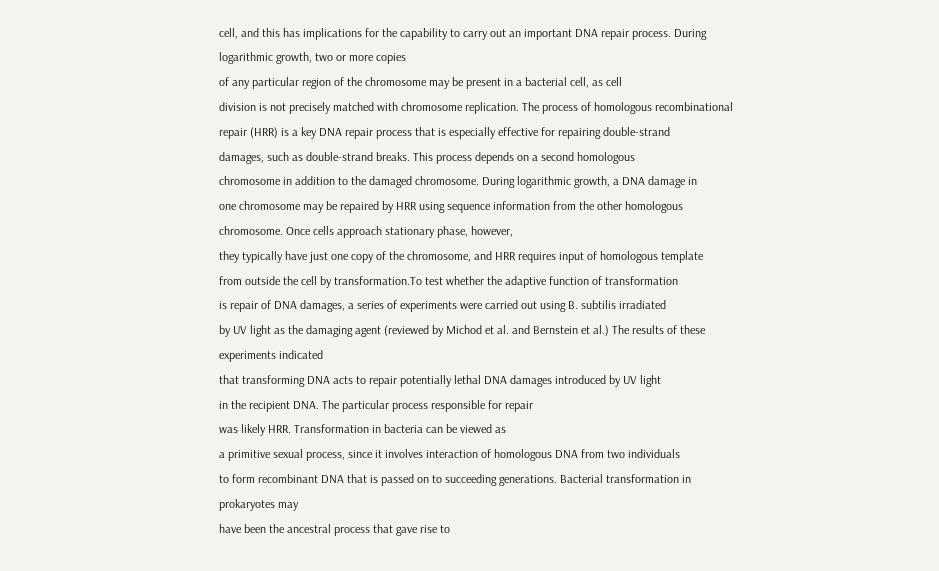cell, and this has implications for the capability to carry out an important DNA repair process. During logarithmic growth, two or more copies
of any particular region of the chromosome may be present in a bacterial cell, as cell
division is not precisely matched with chromosome replication. The process of homologous recombinational
repair (HRR) is a key DNA repair process that is especially effective for repairing double-strand
damages, such as double-strand breaks. This process depends on a second homologous
chromosome in addition to the damaged chromosome. During logarithmic growth, a DNA damage in
one chromosome may be repaired by HRR using sequence information from the other homologous
chromosome. Once cells approach stationary phase, however,
they typically have just one copy of the chromosome, and HRR requires input of homologous template
from outside the cell by transformation.To test whether the adaptive function of transformation
is repair of DNA damages, a series of experiments were carried out using B. subtilis irradiated
by UV light as the damaging agent (reviewed by Michod et al. and Bernstein et al.) The results of these experiments indicated
that transforming DNA acts to repair potentially lethal DNA damages introduced by UV light
in the recipient DNA. The particular process responsible for repair
was likely HRR. Transformation in bacteria can be viewed as
a primitive sexual process, since it involves interaction of homologous DNA from two individuals
to form recombinant DNA that is passed on to succeeding generations. Bacterial transformation in prokaryotes may
have been the ancestral process that gave rise to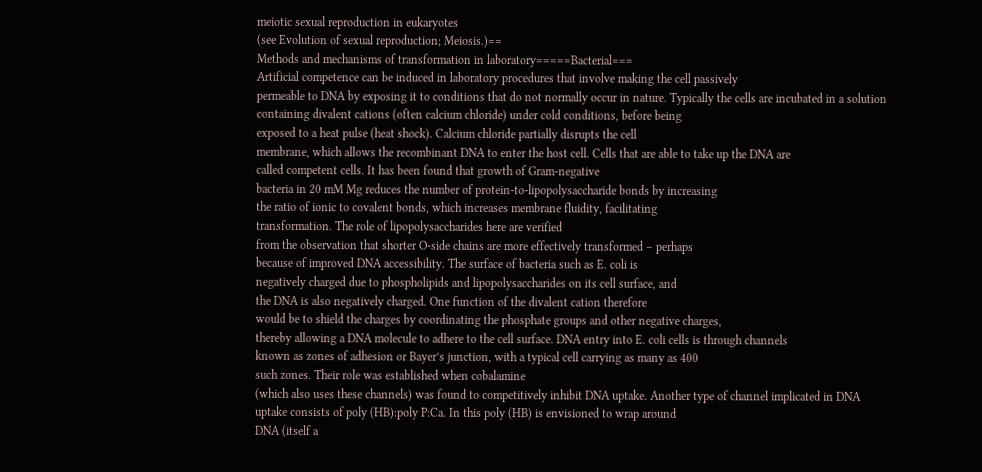meiotic sexual reproduction in eukaryotes
(see Evolution of sexual reproduction; Meiosis.)==
Methods and mechanisms of transformation in laboratory=====Bacterial===
Artificial competence can be induced in laboratory procedures that involve making the cell passively
permeable to DNA by exposing it to conditions that do not normally occur in nature. Typically the cells are incubated in a solution
containing divalent cations (often calcium chloride) under cold conditions, before being
exposed to a heat pulse (heat shock). Calcium chloride partially disrupts the cell
membrane, which allows the recombinant DNA to enter the host cell. Cells that are able to take up the DNA are
called competent cells. It has been found that growth of Gram-negative
bacteria in 20 mM Mg reduces the number of protein-to-lipopolysaccharide bonds by increasing
the ratio of ionic to covalent bonds, which increases membrane fluidity, facilitating
transformation. The role of lipopolysaccharides here are verified
from the observation that shorter O-side chains are more effectively transformed – perhaps
because of improved DNA accessibility. The surface of bacteria such as E. coli is
negatively charged due to phospholipids and lipopolysaccharides on its cell surface, and
the DNA is also negatively charged. One function of the divalent cation therefore
would be to shield the charges by coordinating the phosphate groups and other negative charges,
thereby allowing a DNA molecule to adhere to the cell surface. DNA entry into E. coli cells is through channels
known as zones of adhesion or Bayer’s junction, with a typical cell carrying as many as 400
such zones. Their role was established when cobalamine
(which also uses these channels) was found to competitively inhibit DNA uptake. Another type of channel implicated in DNA
uptake consists of poly (HB):poly P:Ca. In this poly (HB) is envisioned to wrap around
DNA (itself a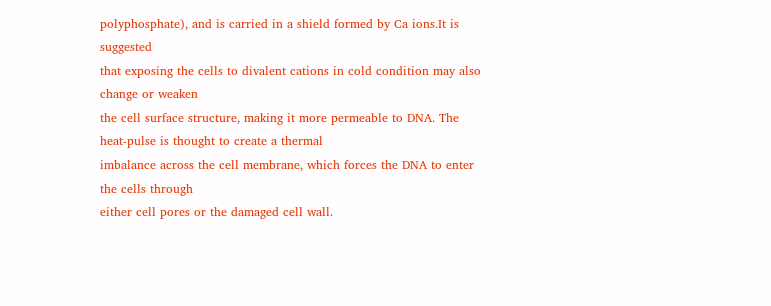polyphosphate), and is carried in a shield formed by Ca ions.It is suggested
that exposing the cells to divalent cations in cold condition may also change or weaken
the cell surface structure, making it more permeable to DNA. The heat-pulse is thought to create a thermal
imbalance across the cell membrane, which forces the DNA to enter the cells through
either cell pores or the damaged cell wall.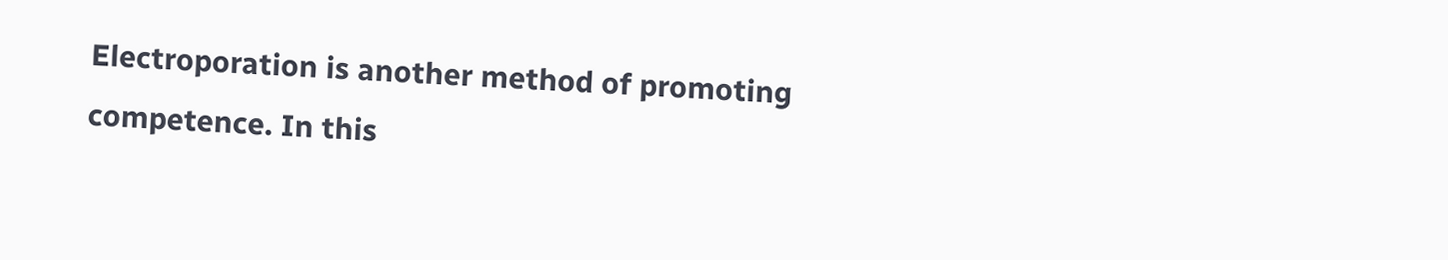Electroporation is another method of promoting
competence. In this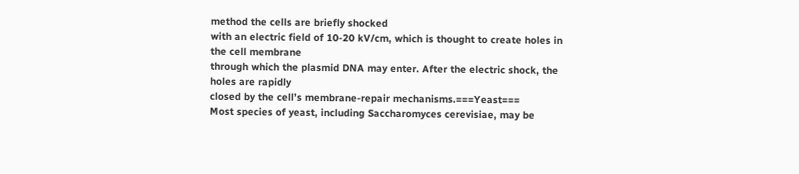method the cells are briefly shocked
with an electric field of 10-20 kV/cm, which is thought to create holes in the cell membrane
through which the plasmid DNA may enter. After the electric shock, the holes are rapidly
closed by the cell’s membrane-repair mechanisms.===Yeast===
Most species of yeast, including Saccharomyces cerevisiae, may be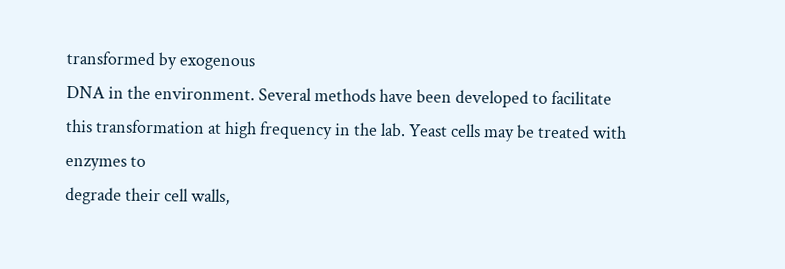transformed by exogenous
DNA in the environment. Several methods have been developed to facilitate
this transformation at high frequency in the lab. Yeast cells may be treated with enzymes to
degrade their cell walls,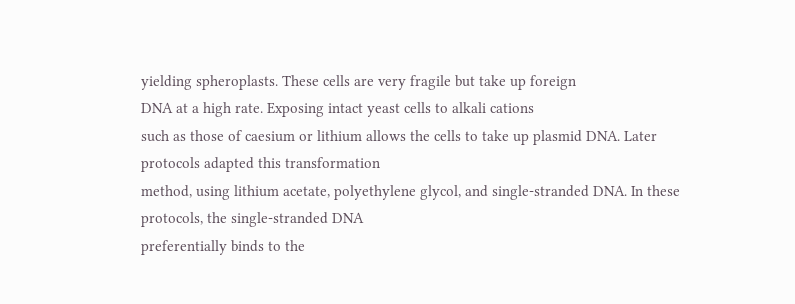yielding spheroplasts. These cells are very fragile but take up foreign
DNA at a high rate. Exposing intact yeast cells to alkali cations
such as those of caesium or lithium allows the cells to take up plasmid DNA. Later protocols adapted this transformation
method, using lithium acetate, polyethylene glycol, and single-stranded DNA. In these protocols, the single-stranded DNA
preferentially binds to the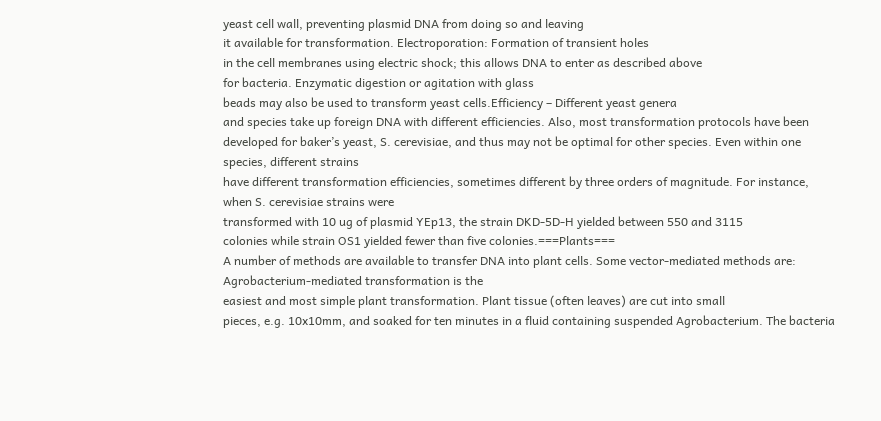yeast cell wall, preventing plasmid DNA from doing so and leaving
it available for transformation. Electroporation: Formation of transient holes
in the cell membranes using electric shock; this allows DNA to enter as described above
for bacteria. Enzymatic digestion or agitation with glass
beads may also be used to transform yeast cells.Efficiency – Different yeast genera
and species take up foreign DNA with different efficiencies. Also, most transformation protocols have been
developed for baker’s yeast, S. cerevisiae, and thus may not be optimal for other species. Even within one species, different strains
have different transformation efficiencies, sometimes different by three orders of magnitude. For instance, when S. cerevisiae strains were
transformed with 10 ug of plasmid YEp13, the strain DKD-5D-H yielded between 550 and 3115
colonies while strain OS1 yielded fewer than five colonies.===Plants===
A number of methods are available to transfer DNA into plant cells. Some vector-mediated methods are: Agrobacterium-mediated transformation is the
easiest and most simple plant transformation. Plant tissue (often leaves) are cut into small
pieces, e.g. 10x10mm, and soaked for ten minutes in a fluid containing suspended Agrobacterium. The bacteria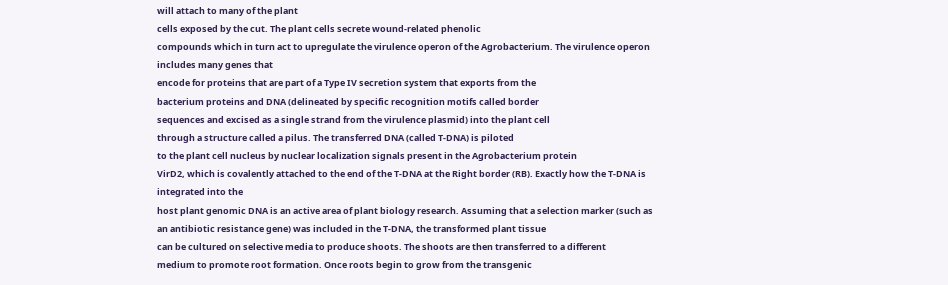will attach to many of the plant
cells exposed by the cut. The plant cells secrete wound-related phenolic
compounds which in turn act to upregulate the virulence operon of the Agrobacterium. The virulence operon includes many genes that
encode for proteins that are part of a Type IV secretion system that exports from the
bacterium proteins and DNA (delineated by specific recognition motifs called border
sequences and excised as a single strand from the virulence plasmid) into the plant cell
through a structure called a pilus. The transferred DNA (called T-DNA) is piloted
to the plant cell nucleus by nuclear localization signals present in the Agrobacterium protein
VirD2, which is covalently attached to the end of the T-DNA at the Right border (RB). Exactly how the T-DNA is integrated into the
host plant genomic DNA is an active area of plant biology research. Assuming that a selection marker (such as
an antibiotic resistance gene) was included in the T-DNA, the transformed plant tissue
can be cultured on selective media to produce shoots. The shoots are then transferred to a different
medium to promote root formation. Once roots begin to grow from the transgenic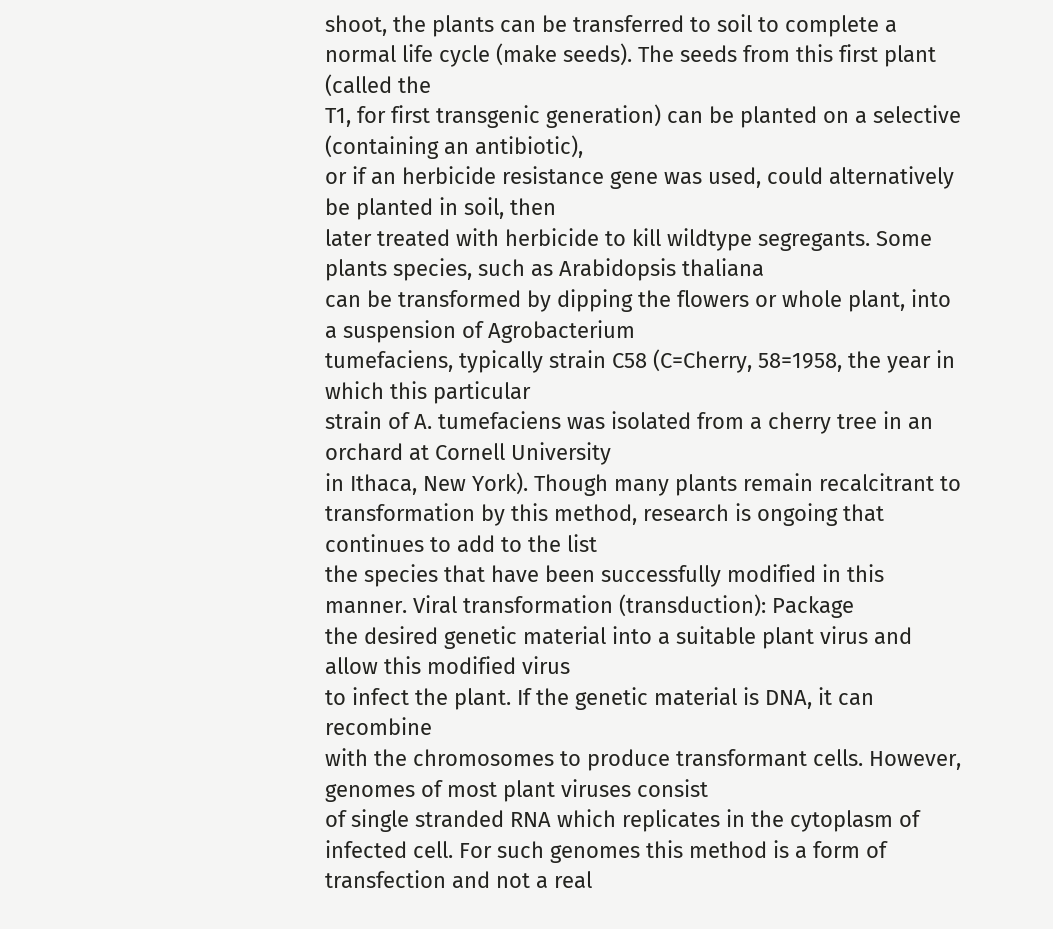shoot, the plants can be transferred to soil to complete a normal life cycle (make seeds). The seeds from this first plant (called the
T1, for first transgenic generation) can be planted on a selective (containing an antibiotic),
or if an herbicide resistance gene was used, could alternatively be planted in soil, then
later treated with herbicide to kill wildtype segregants. Some plants species, such as Arabidopsis thaliana
can be transformed by dipping the flowers or whole plant, into a suspension of Agrobacterium
tumefaciens, typically strain C58 (C=Cherry, 58=1958, the year in which this particular
strain of A. tumefaciens was isolated from a cherry tree in an orchard at Cornell University
in Ithaca, New York). Though many plants remain recalcitrant to
transformation by this method, research is ongoing that continues to add to the list
the species that have been successfully modified in this manner. Viral transformation (transduction): Package
the desired genetic material into a suitable plant virus and allow this modified virus
to infect the plant. If the genetic material is DNA, it can recombine
with the chromosomes to produce transformant cells. However, genomes of most plant viruses consist
of single stranded RNA which replicates in the cytoplasm of infected cell. For such genomes this method is a form of
transfection and not a real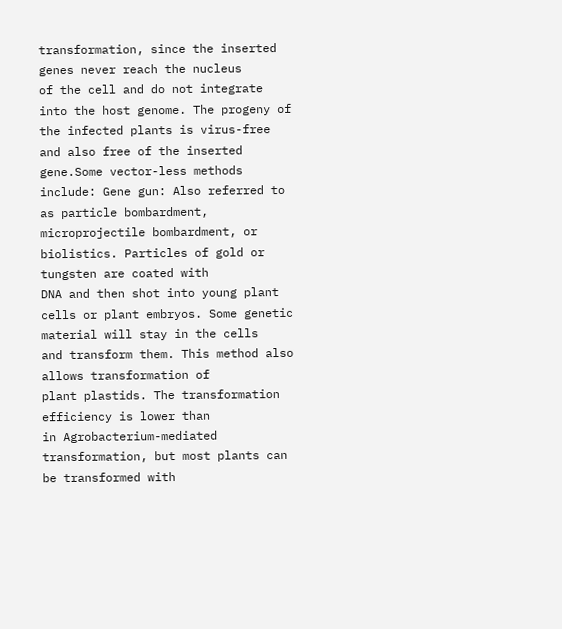transformation, since the inserted genes never reach the nucleus
of the cell and do not integrate into the host genome. The progeny of the infected plants is virus-free
and also free of the inserted gene.Some vector-less methods include: Gene gun: Also referred to as particle bombardment,
microprojectile bombardment, or biolistics. Particles of gold or tungsten are coated with
DNA and then shot into young plant cells or plant embryos. Some genetic material will stay in the cells
and transform them. This method also allows transformation of
plant plastids. The transformation efficiency is lower than
in Agrobacterium-mediated transformation, but most plants can be transformed with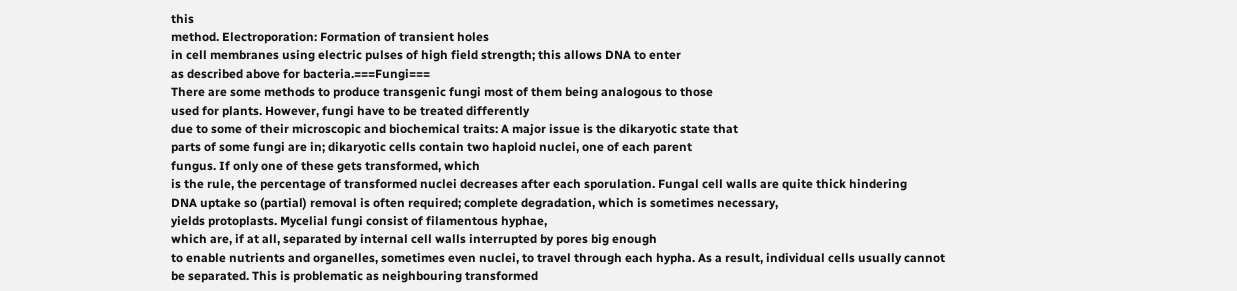this
method. Electroporation: Formation of transient holes
in cell membranes using electric pulses of high field strength; this allows DNA to enter
as described above for bacteria.===Fungi===
There are some methods to produce transgenic fungi most of them being analogous to those
used for plants. However, fungi have to be treated differently
due to some of their microscopic and biochemical traits: A major issue is the dikaryotic state that
parts of some fungi are in; dikaryotic cells contain two haploid nuclei, one of each parent
fungus. If only one of these gets transformed, which
is the rule, the percentage of transformed nuclei decreases after each sporulation. Fungal cell walls are quite thick hindering
DNA uptake so (partial) removal is often required; complete degradation, which is sometimes necessary,
yields protoplasts. Mycelial fungi consist of filamentous hyphae,
which are, if at all, separated by internal cell walls interrupted by pores big enough
to enable nutrients and organelles, sometimes even nuclei, to travel through each hypha. As a result, individual cells usually cannot
be separated. This is problematic as neighbouring transformed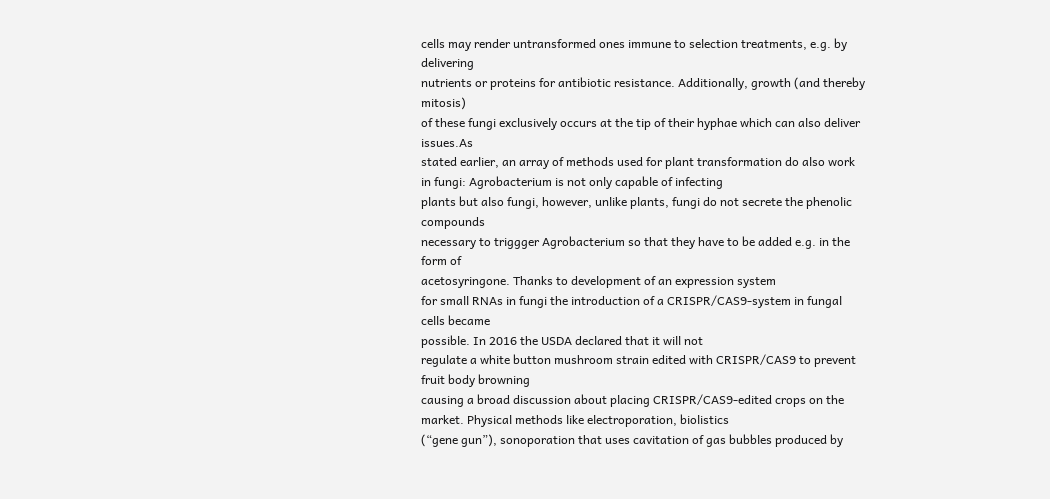cells may render untransformed ones immune to selection treatments, e.g. by delivering
nutrients or proteins for antibiotic resistance. Additionally, growth (and thereby mitosis)
of these fungi exclusively occurs at the tip of their hyphae which can also deliver issues.As
stated earlier, an array of methods used for plant transformation do also work in fungi: Agrobacterium is not only capable of infecting
plants but also fungi, however, unlike plants, fungi do not secrete the phenolic compounds
necessary to triggger Agrobacterium so that they have to be added e.g. in the form of
acetosyringone. Thanks to development of an expression system
for small RNAs in fungi the introduction of a CRISPR/CAS9-system in fungal cells became
possible. In 2016 the USDA declared that it will not
regulate a white button mushroom strain edited with CRISPR/CAS9 to prevent fruit body browning
causing a broad discussion about placing CRISPR/CAS9-edited crops on the market. Physical methods like electroporation, biolistics
(“gene gun”), sonoporation that uses cavitation of gas bubbles produced by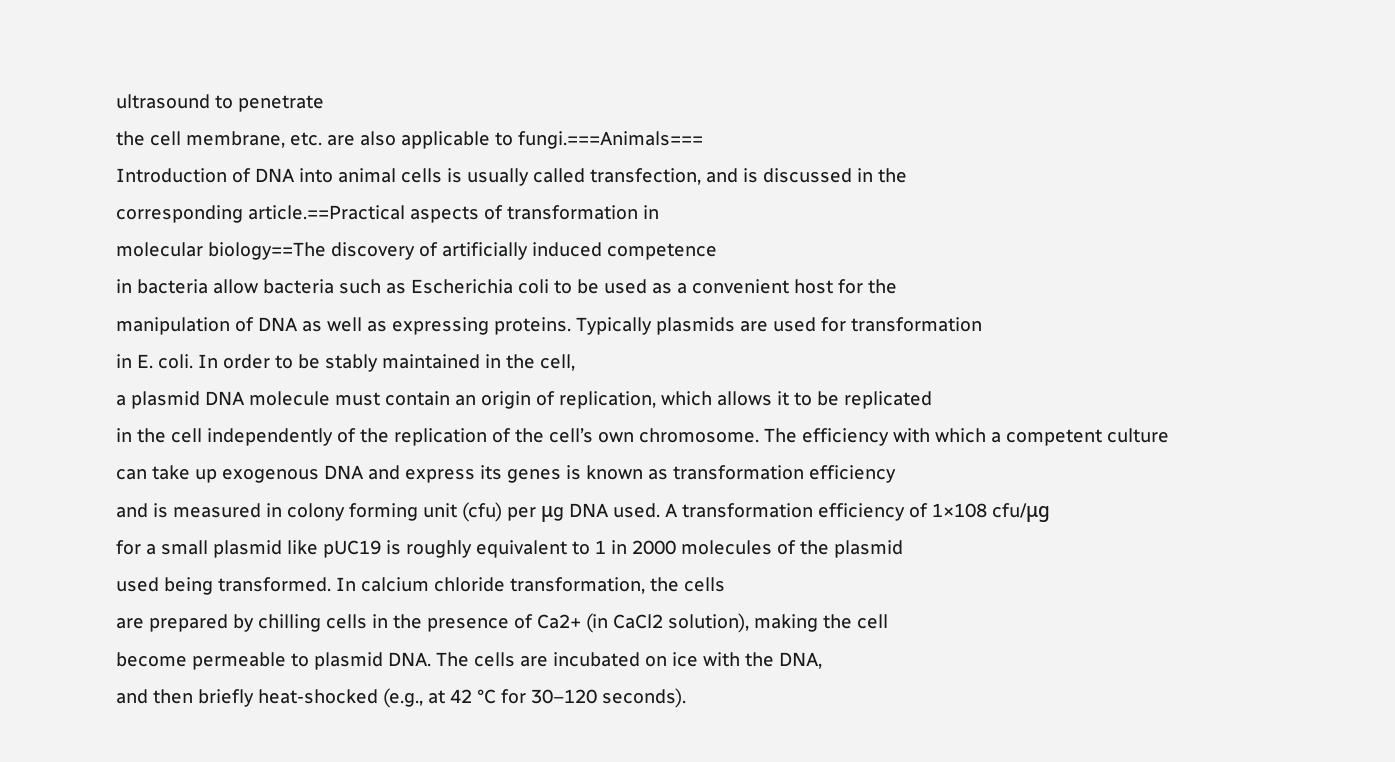ultrasound to penetrate
the cell membrane, etc. are also applicable to fungi.===Animals===
Introduction of DNA into animal cells is usually called transfection, and is discussed in the
corresponding article.==Practical aspects of transformation in
molecular biology==The discovery of artificially induced competence
in bacteria allow bacteria such as Escherichia coli to be used as a convenient host for the
manipulation of DNA as well as expressing proteins. Typically plasmids are used for transformation
in E. coli. In order to be stably maintained in the cell,
a plasmid DNA molecule must contain an origin of replication, which allows it to be replicated
in the cell independently of the replication of the cell’s own chromosome. The efficiency with which a competent culture
can take up exogenous DNA and express its genes is known as transformation efficiency
and is measured in colony forming unit (cfu) per μg DNA used. A transformation efficiency of 1×108 cfu/μg
for a small plasmid like pUC19 is roughly equivalent to 1 in 2000 molecules of the plasmid
used being transformed. In calcium chloride transformation, the cells
are prepared by chilling cells in the presence of Ca2+ (in CaCl2 solution), making the cell
become permeable to plasmid DNA. The cells are incubated on ice with the DNA,
and then briefly heat-shocked (e.g., at 42 °C for 30–120 seconds).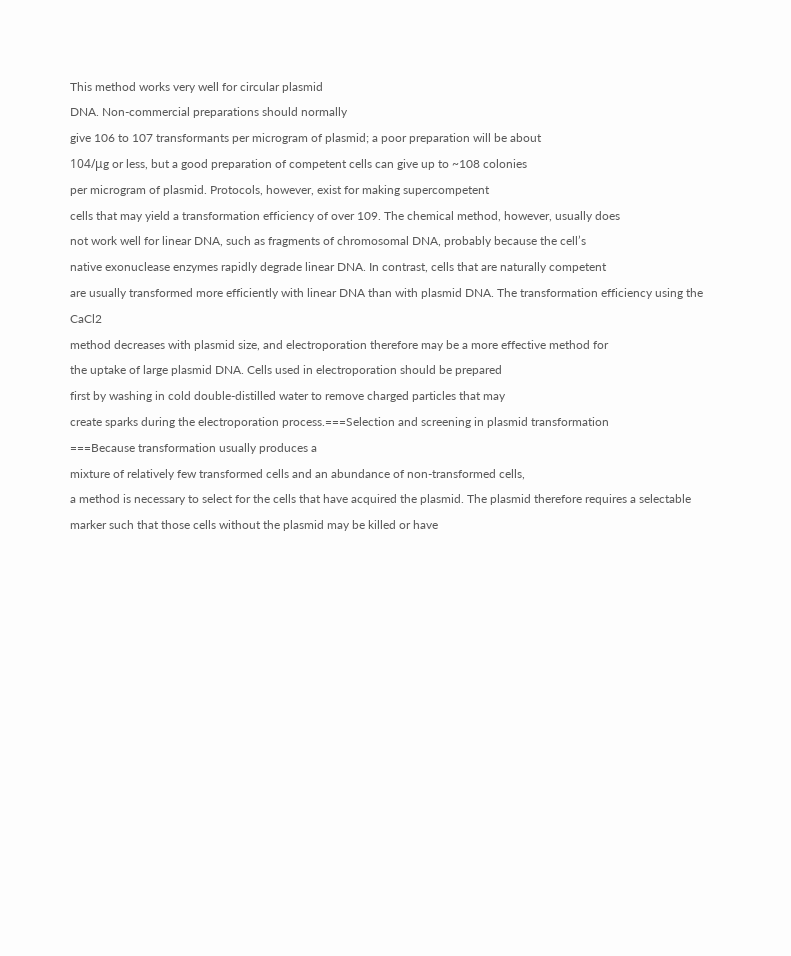This method works very well for circular plasmid
DNA. Non-commercial preparations should normally
give 106 to 107 transformants per microgram of plasmid; a poor preparation will be about
104/μg or less, but a good preparation of competent cells can give up to ~108 colonies
per microgram of plasmid. Protocols, however, exist for making supercompetent
cells that may yield a transformation efficiency of over 109. The chemical method, however, usually does
not work well for linear DNA, such as fragments of chromosomal DNA, probably because the cell’s
native exonuclease enzymes rapidly degrade linear DNA. In contrast, cells that are naturally competent
are usually transformed more efficiently with linear DNA than with plasmid DNA. The transformation efficiency using the CaCl2
method decreases with plasmid size, and electroporation therefore may be a more effective method for
the uptake of large plasmid DNA. Cells used in electroporation should be prepared
first by washing in cold double-distilled water to remove charged particles that may
create sparks during the electroporation process.===Selection and screening in plasmid transformation
===Because transformation usually produces a
mixture of relatively few transformed cells and an abundance of non-transformed cells,
a method is necessary to select for the cells that have acquired the plasmid. The plasmid therefore requires a selectable
marker such that those cells without the plasmid may be killed or have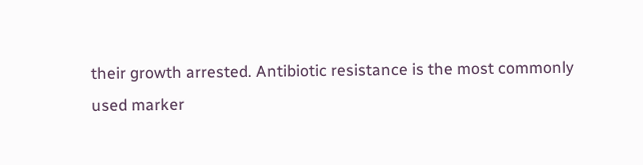their growth arrested. Antibiotic resistance is the most commonly
used marker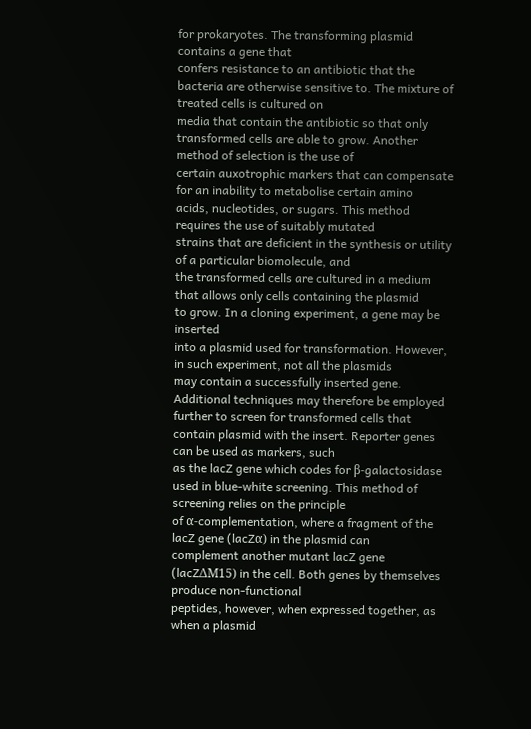for prokaryotes. The transforming plasmid contains a gene that
confers resistance to an antibiotic that the bacteria are otherwise sensitive to. The mixture of treated cells is cultured on
media that contain the antibiotic so that only transformed cells are able to grow. Another method of selection is the use of
certain auxotrophic markers that can compensate for an inability to metabolise certain amino
acids, nucleotides, or sugars. This method requires the use of suitably mutated
strains that are deficient in the synthesis or utility of a particular biomolecule, and
the transformed cells are cultured in a medium that allows only cells containing the plasmid
to grow. In a cloning experiment, a gene may be inserted
into a plasmid used for transformation. However, in such experiment, not all the plasmids
may contain a successfully inserted gene. Additional techniques may therefore be employed
further to screen for transformed cells that contain plasmid with the insert. Reporter genes can be used as markers, such
as the lacZ gene which codes for β-galactosidase used in blue-white screening. This method of screening relies on the principle
of α-complementation, where a fragment of the lacZ gene (lacZα) in the plasmid can
complement another mutant lacZ gene (lacZΔM15) in the cell. Both genes by themselves produce non-functional
peptides, however, when expressed together, as when a plasmid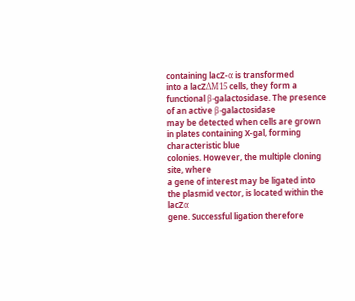containing lacZ-α is transformed
into a lacZΔM15 cells, they form a functional β-galactosidase. The presence of an active β-galactosidase
may be detected when cells are grown in plates containing X-gal, forming characteristic blue
colonies. However, the multiple cloning site, where
a gene of interest may be ligated into the plasmid vector, is located within the lacZα
gene. Successful ligation therefore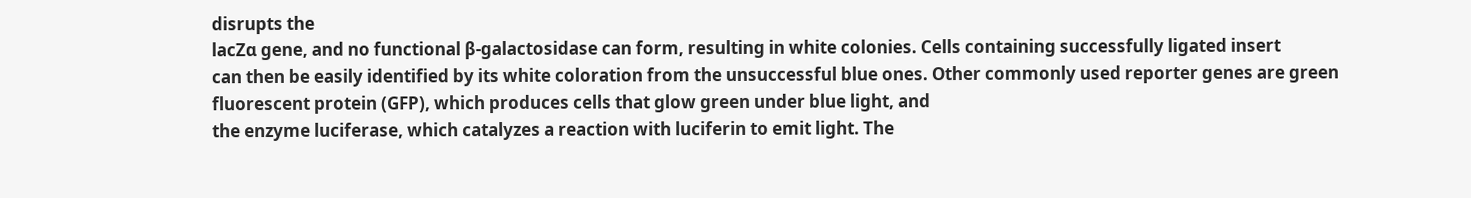disrupts the
lacZα gene, and no functional β-galactosidase can form, resulting in white colonies. Cells containing successfully ligated insert
can then be easily identified by its white coloration from the unsuccessful blue ones. Other commonly used reporter genes are green
fluorescent protein (GFP), which produces cells that glow green under blue light, and
the enzyme luciferase, which catalyzes a reaction with luciferin to emit light. The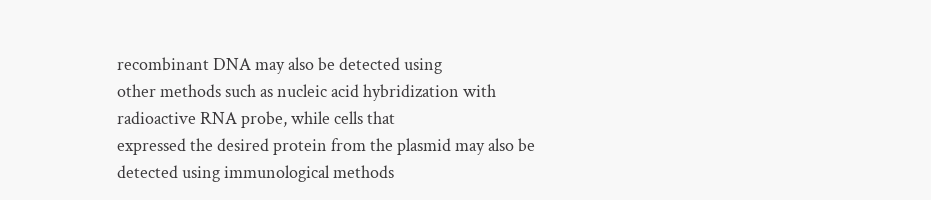recombinant DNA may also be detected using
other methods such as nucleic acid hybridization with radioactive RNA probe, while cells that
expressed the desired protein from the plasmid may also be detected using immunological methods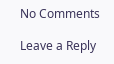No Comments

Leave a Reply